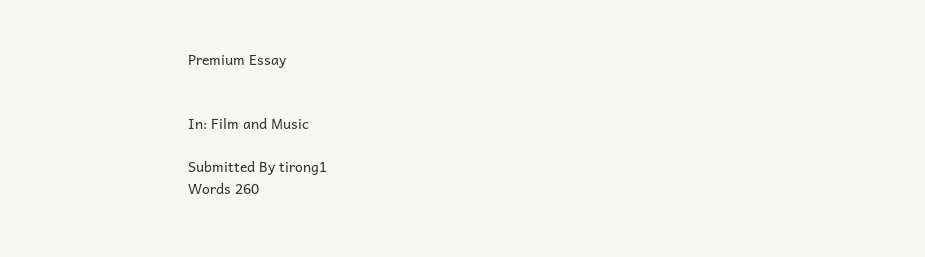Premium Essay


In: Film and Music

Submitted By tirong1
Words 260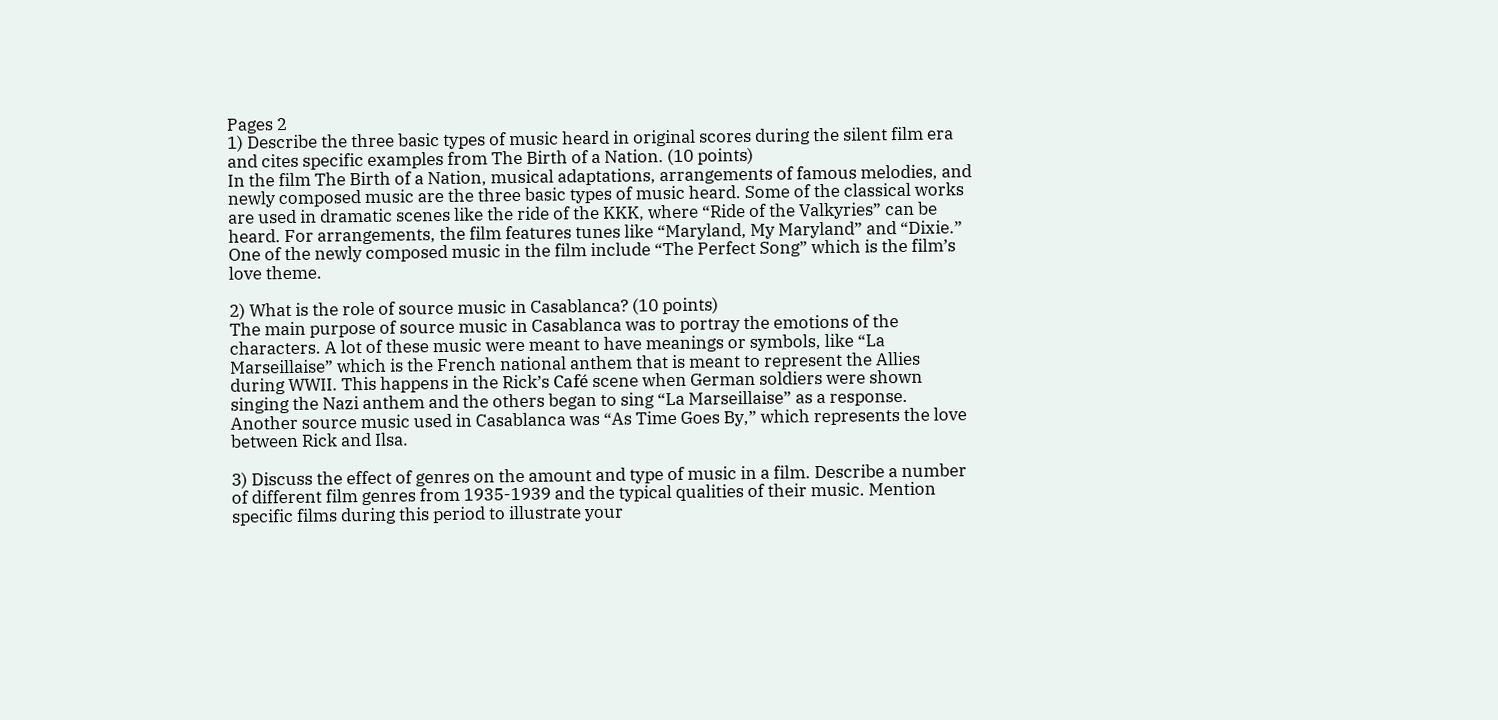Pages 2
1) Describe the three basic types of music heard in original scores during the silent film era and cites specific examples from The Birth of a Nation. (10 points)
In the film The Birth of a Nation, musical adaptations, arrangements of famous melodies, and newly composed music are the three basic types of music heard. Some of the classical works are used in dramatic scenes like the ride of the KKK, where “Ride of the Valkyries” can be heard. For arrangements, the film features tunes like “Maryland, My Maryland” and “Dixie.” One of the newly composed music in the film include “The Perfect Song” which is the film’s love theme.

2) What is the role of source music in Casablanca? (10 points)
The main purpose of source music in Casablanca was to portray the emotions of the characters. A lot of these music were meant to have meanings or symbols, like “La Marseillaise” which is the French national anthem that is meant to represent the Allies during WWII. This happens in the Rick’s Café scene when German soldiers were shown singing the Nazi anthem and the others began to sing “La Marseillaise” as a response. Another source music used in Casablanca was “As Time Goes By,” which represents the love between Rick and Ilsa.

3) Discuss the effect of genres on the amount and type of music in a film. Describe a number of different film genres from 1935-1939 and the typical qualities of their music. Mention specific films during this period to illustrate your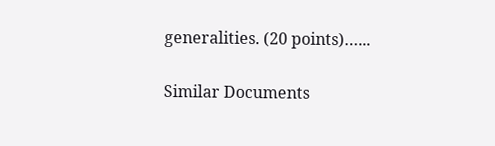generalities. (20 points)…...

Similar Documents